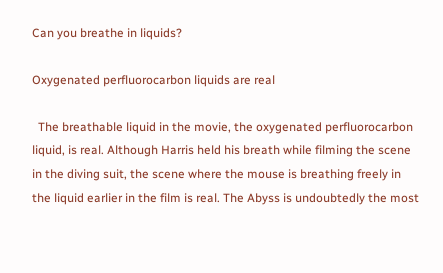Can you breathe in liquids?

Oxygenated perfluorocarbon liquids are real

  The breathable liquid in the movie, the oxygenated perfluorocarbon liquid, is real. Although Harris held his breath while filming the scene in the diving suit, the scene where the mouse is breathing freely in the liquid earlier in the film is real. The Abyss is undoubtedly the most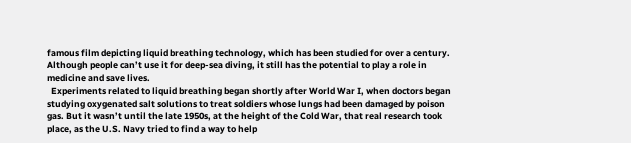famous film depicting liquid breathing technology, which has been studied for over a century. Although people can’t use it for deep-sea diving, it still has the potential to play a role in medicine and save lives.
  Experiments related to liquid breathing began shortly after World War I, when doctors began studying oxygenated salt solutions to treat soldiers whose lungs had been damaged by poison gas. But it wasn’t until the late 1950s, at the height of the Cold War, that real research took place, as the U.S. Navy tried to find a way to help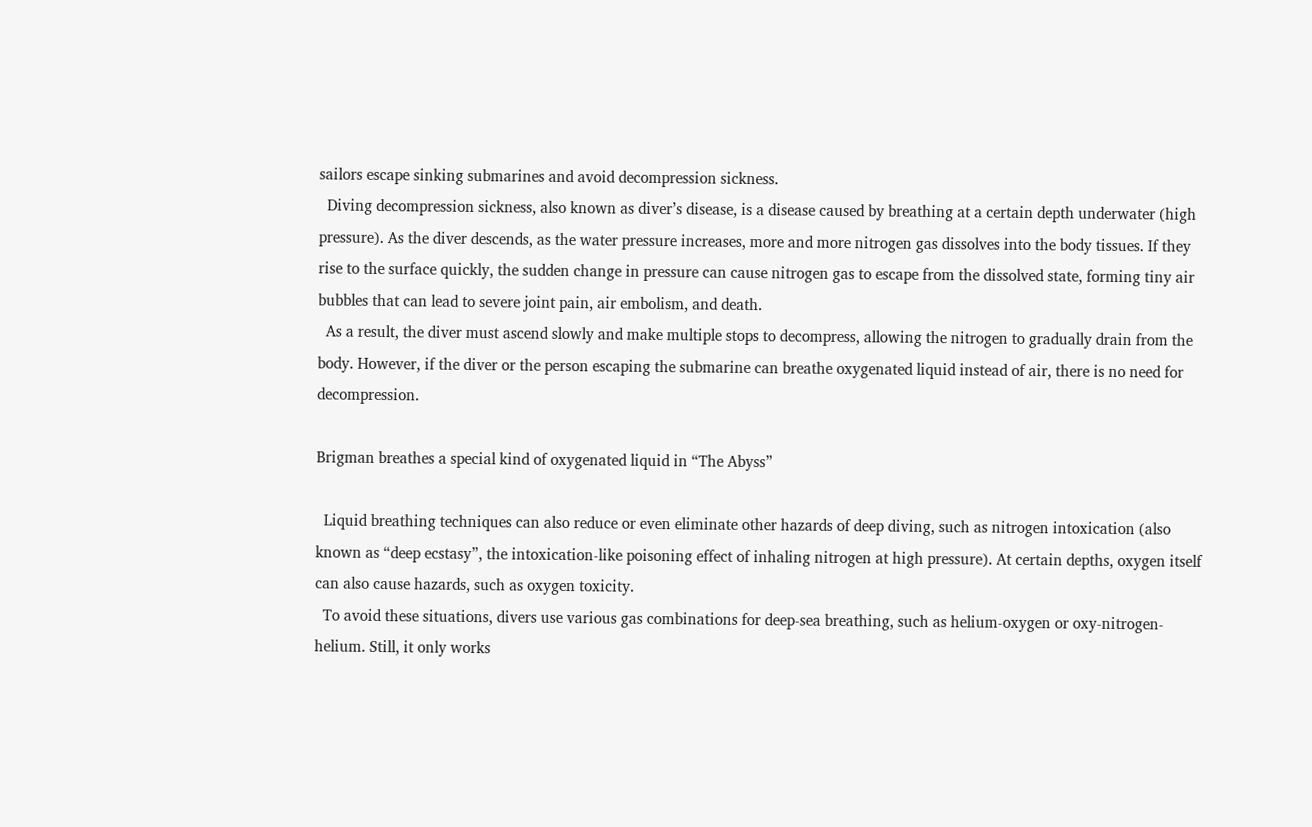sailors escape sinking submarines and avoid decompression sickness.
  Diving decompression sickness, also known as diver’s disease, is a disease caused by breathing at a certain depth underwater (high pressure). As the diver descends, as the water pressure increases, more and more nitrogen gas dissolves into the body tissues. If they rise to the surface quickly, the sudden change in pressure can cause nitrogen gas to escape from the dissolved state, forming tiny air bubbles that can lead to severe joint pain, air embolism, and death.
  As a result, the diver must ascend slowly and make multiple stops to decompress, allowing the nitrogen to gradually drain from the body. However, if the diver or the person escaping the submarine can breathe oxygenated liquid instead of air, there is no need for decompression.

Brigman breathes a special kind of oxygenated liquid in “The Abyss”

  Liquid breathing techniques can also reduce or even eliminate other hazards of deep diving, such as nitrogen intoxication (also known as “deep ecstasy”, the intoxication-like poisoning effect of inhaling nitrogen at high pressure). At certain depths, oxygen itself can also cause hazards, such as oxygen toxicity.
  To avoid these situations, divers use various gas combinations for deep-sea breathing, such as helium-oxygen or oxy-nitrogen-helium. Still, it only works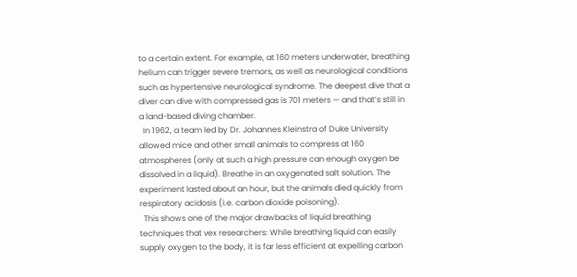to a certain extent. For example, at 160 meters underwater, breathing helium can trigger severe tremors, as well as neurological conditions such as hypertensive neurological syndrome. The deepest dive that a diver can dive with compressed gas is 701 meters — and that’s still in a land-based diving chamber.
  In 1962, a team led by Dr. Johannes Kleinstra of Duke University allowed mice and other small animals to compress at 160 atmospheres (only at such a high pressure can enough oxygen be dissolved in a liquid). Breathe in an oxygenated salt solution. The experiment lasted about an hour, but the animals died quickly from respiratory acidosis (i.e. carbon dioxide poisoning).
  This shows one of the major drawbacks of liquid breathing techniques that vex researchers: While breathing liquid can easily supply oxygen to the body, it is far less efficient at expelling carbon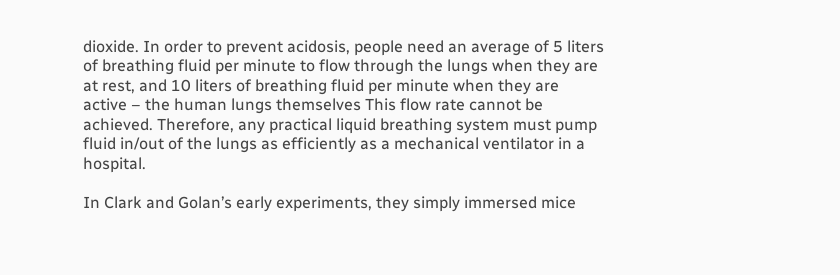dioxide. In order to prevent acidosis, people need an average of 5 liters of breathing fluid per minute to flow through the lungs when they are at rest, and 10 liters of breathing fluid per minute when they are active – the human lungs themselves This flow rate cannot be achieved. Therefore, any practical liquid breathing system must pump fluid in/out of the lungs as efficiently as a mechanical ventilator in a hospital.

In Clark and Golan’s early experiments, they simply immersed mice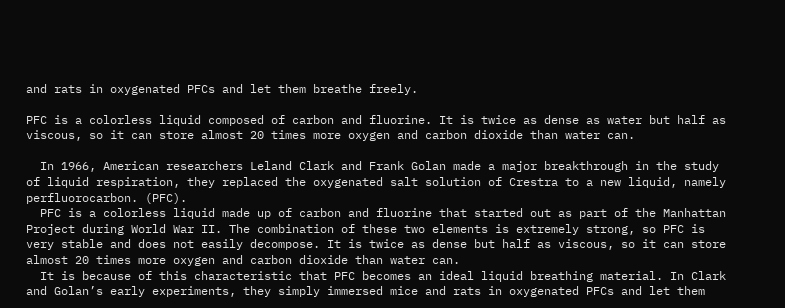and rats in oxygenated PFCs and let them breathe freely.

PFC is a colorless liquid composed of carbon and fluorine. It is twice as dense as water but half as viscous, so it can store almost 20 times more oxygen and carbon dioxide than water can.

  In 1966, American researchers Leland Clark and Frank Golan made a major breakthrough in the study of liquid respiration, they replaced the oxygenated salt solution of Crestra to a new liquid, namely perfluorocarbon. (PFC).
  PFC is a colorless liquid made up of carbon and fluorine that started out as part of the Manhattan Project during World War II. The combination of these two elements is extremely strong, so PFC is very stable and does not easily decompose. It is twice as dense but half as viscous, so it can store almost 20 times more oxygen and carbon dioxide than water can.
  It is because of this characteristic that PFC becomes an ideal liquid breathing material. In Clark and Golan’s early experiments, they simply immersed mice and rats in oxygenated PFCs and let them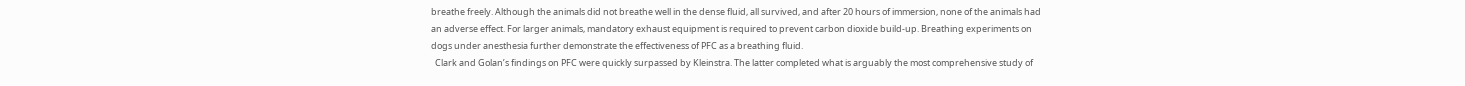breathe freely. Although the animals did not breathe well in the dense fluid, all survived, and after 20 hours of immersion, none of the animals had an adverse effect. For larger animals, mandatory exhaust equipment is required to prevent carbon dioxide build-up. Breathing experiments on dogs under anesthesia further demonstrate the effectiveness of PFC as a breathing fluid.
  Clark and Golan’s findings on PFC were quickly surpassed by Kleinstra. The latter completed what is arguably the most comprehensive study of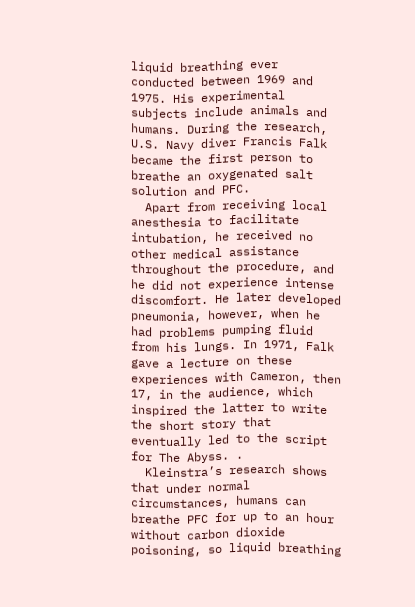liquid breathing ever conducted between 1969 and 1975. His experimental subjects include animals and humans. During the research, U.S. Navy diver Francis Falk became the first person to breathe an oxygenated salt solution and PFC.
  Apart from receiving local anesthesia to facilitate intubation, he received no other medical assistance throughout the procedure, and he did not experience intense discomfort. He later developed pneumonia, however, when he had problems pumping fluid from his lungs. In 1971, Falk gave a lecture on these experiences with Cameron, then 17, in the audience, which inspired the latter to write the short story that eventually led to the script for The Abyss. .
  Kleinstra’s research shows that under normal circumstances, humans can breathe PFC for up to an hour without carbon dioxide poisoning, so liquid breathing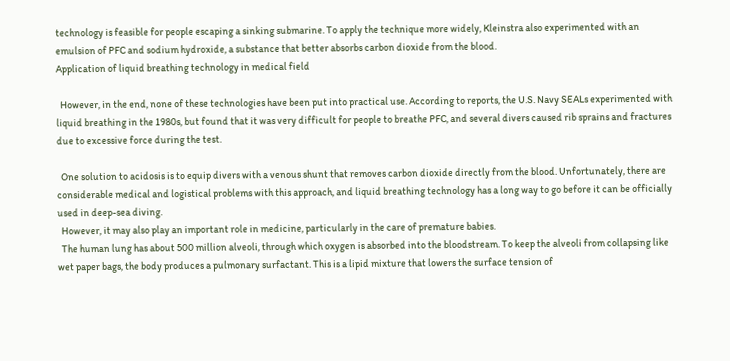technology is feasible for people escaping a sinking submarine. To apply the technique more widely, Kleinstra also experimented with an emulsion of PFC and sodium hydroxide, a substance that better absorbs carbon dioxide from the blood.
Application of liquid breathing technology in medical field

  However, in the end, none of these technologies have been put into practical use. According to reports, the U.S. Navy SEALs experimented with liquid breathing in the 1980s, but found that it was very difficult for people to breathe PFC, and several divers caused rib sprains and fractures due to excessive force during the test.

  One solution to acidosis is to equip divers with a venous shunt that removes carbon dioxide directly from the blood. Unfortunately, there are considerable medical and logistical problems with this approach, and liquid breathing technology has a long way to go before it can be officially used in deep-sea diving.
  However, it may also play an important role in medicine, particularly in the care of premature babies.
  The human lung has about 500 million alveoli, through which oxygen is absorbed into the bloodstream. To keep the alveoli from collapsing like wet paper bags, the body produces a pulmonary surfactant. This is a lipid mixture that lowers the surface tension of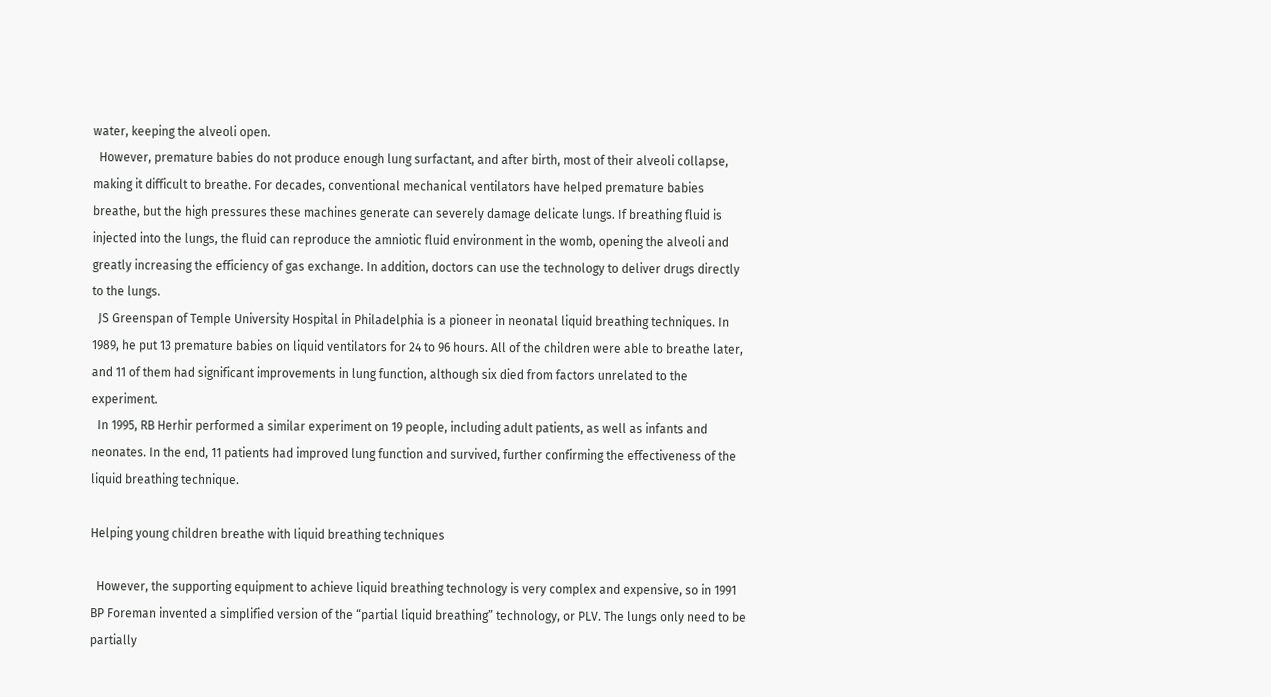water, keeping the alveoli open.
  However, premature babies do not produce enough lung surfactant, and after birth, most of their alveoli collapse, making it difficult to breathe. For decades, conventional mechanical ventilators have helped premature babies breathe, but the high pressures these machines generate can severely damage delicate lungs. If breathing fluid is injected into the lungs, the fluid can reproduce the amniotic fluid environment in the womb, opening the alveoli and greatly increasing the efficiency of gas exchange. In addition, doctors can use the technology to deliver drugs directly to the lungs.
  JS Greenspan of Temple University Hospital in Philadelphia is a pioneer in neonatal liquid breathing techniques. In 1989, he put 13 premature babies on liquid ventilators for 24 to 96 hours. All of the children were able to breathe later, and 11 of them had significant improvements in lung function, although six died from factors unrelated to the experiment.
  In 1995, RB Herhir performed a similar experiment on 19 people, including adult patients, as well as infants and neonates. In the end, 11 patients had improved lung function and survived, further confirming the effectiveness of the liquid breathing technique.

Helping young children breathe with liquid breathing techniques

  However, the supporting equipment to achieve liquid breathing technology is very complex and expensive, so in 1991 BP Foreman invented a simplified version of the “partial liquid breathing” technology, or PLV. The lungs only need to be partially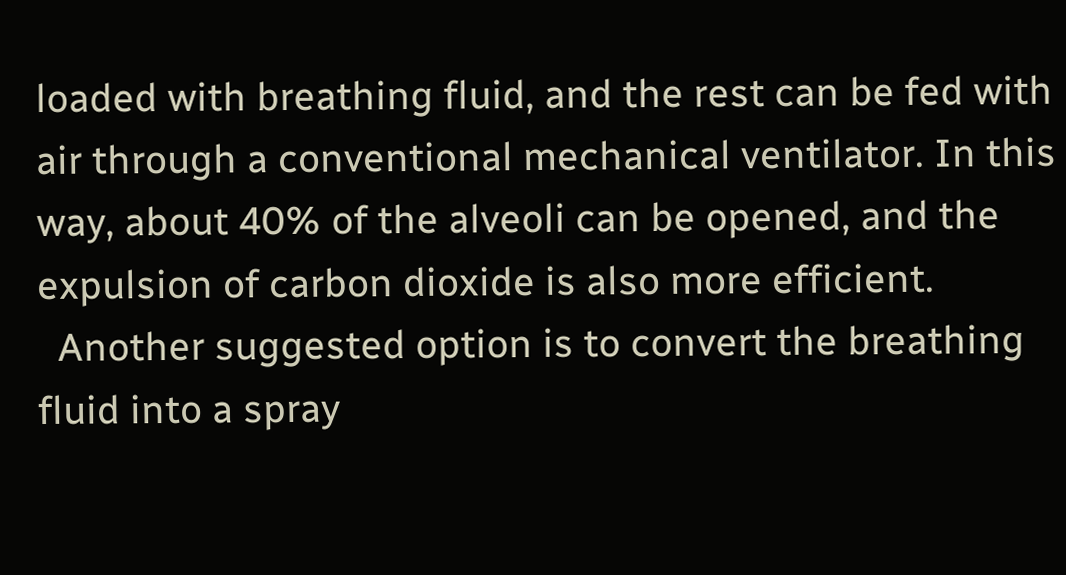loaded with breathing fluid, and the rest can be fed with air through a conventional mechanical ventilator. In this way, about 40% of the alveoli can be opened, and the expulsion of carbon dioxide is also more efficient.
  Another suggested option is to convert the breathing fluid into a spray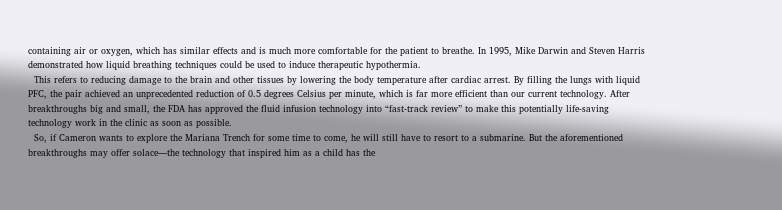containing air or oxygen, which has similar effects and is much more comfortable for the patient to breathe. In 1995, Mike Darwin and Steven Harris demonstrated how liquid breathing techniques could be used to induce therapeutic hypothermia.
  This refers to reducing damage to the brain and other tissues by lowering the body temperature after cardiac arrest. By filling the lungs with liquid PFC, the pair achieved an unprecedented reduction of 0.5 degrees Celsius per minute, which is far more efficient than our current technology. After breakthroughs big and small, the FDA has approved the fluid infusion technology into “fast-track review” to make this potentially life-saving technology work in the clinic as soon as possible.
  So, if Cameron wants to explore the Mariana Trench for some time to come, he will still have to resort to a submarine. But the aforementioned breakthroughs may offer solace—the technology that inspired him as a child has the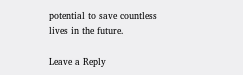potential to save countless lives in the future.

Leave a Reply